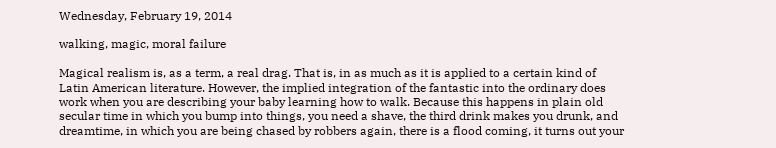Wednesday, February 19, 2014

walking, magic, moral failure

Magical realism is, as a term, a real drag. That is, in as much as it is applied to a certain kind of Latin American literature. However, the implied integration of the fantastic into the ordinary does work when you are describing your baby learning how to walk. Because this happens in plain old secular time in which you bump into things, you need a shave, the third drink makes you drunk, and dreamtime, in which you are being chased by robbers again, there is a flood coming, it turns out your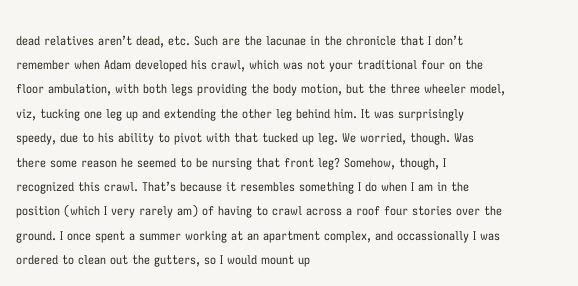dead relatives aren’t dead, etc. Such are the lacunae in the chronicle that I don’t remember when Adam developed his crawl, which was not your traditional four on the floor ambulation, with both legs providing the body motion, but the three wheeler model, viz, tucking one leg up and extending the other leg behind him. It was surprisingly speedy, due to his ability to pivot with that tucked up leg. We worried, though. Was there some reason he seemed to be nursing that front leg? Somehow, though, I recognized this crawl. That’s because it resembles something I do when I am in the position (which I very rarely am) of having to crawl across a roof four stories over the ground. I once spent a summer working at an apartment complex, and occassionally I was ordered to clean out the gutters, so I would mount up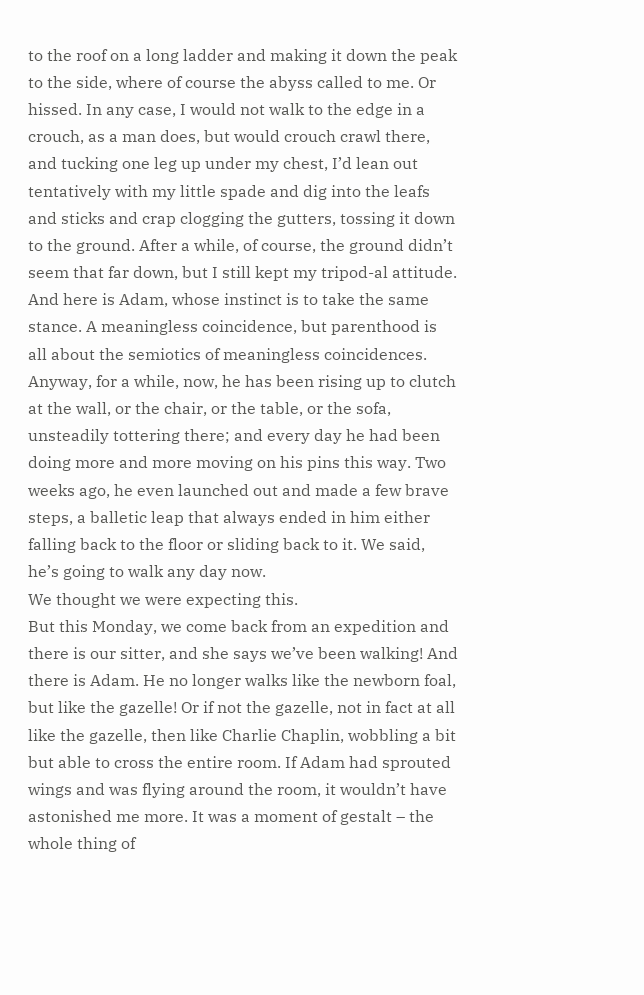to the roof on a long ladder and making it down the peak to the side, where of course the abyss called to me. Or hissed. In any case, I would not walk to the edge in a crouch, as a man does, but would crouch crawl there, and tucking one leg up under my chest, I’d lean out tentatively with my little spade and dig into the leafs and sticks and crap clogging the gutters, tossing it down to the ground. After a while, of course, the ground didn’t seem that far down, but I still kept my tripod-al attitude. And here is Adam, whose instinct is to take the same stance. A meaningless coincidence, but parenthood is all about the semiotics of meaningless coincidences.
Anyway, for a while, now, he has been rising up to clutch at the wall, or the chair, or the table, or the sofa, unsteadily tottering there; and every day he had been doing more and more moving on his pins this way. Two weeks ago, he even launched out and made a few brave steps, a balletic leap that always ended in him either falling back to the floor or sliding back to it. We said, he’s going to walk any day now.
We thought we were expecting this.
But this Monday, we come back from an expedition and there is our sitter, and she says we’ve been walking! And there is Adam. He no longer walks like the newborn foal, but like the gazelle! Or if not the gazelle, not in fact at all like the gazelle, then like Charlie Chaplin, wobbling a bit but able to cross the entire room. If Adam had sprouted wings and was flying around the room, it wouldn’t have astonished me more. It was a moment of gestalt – the whole thing of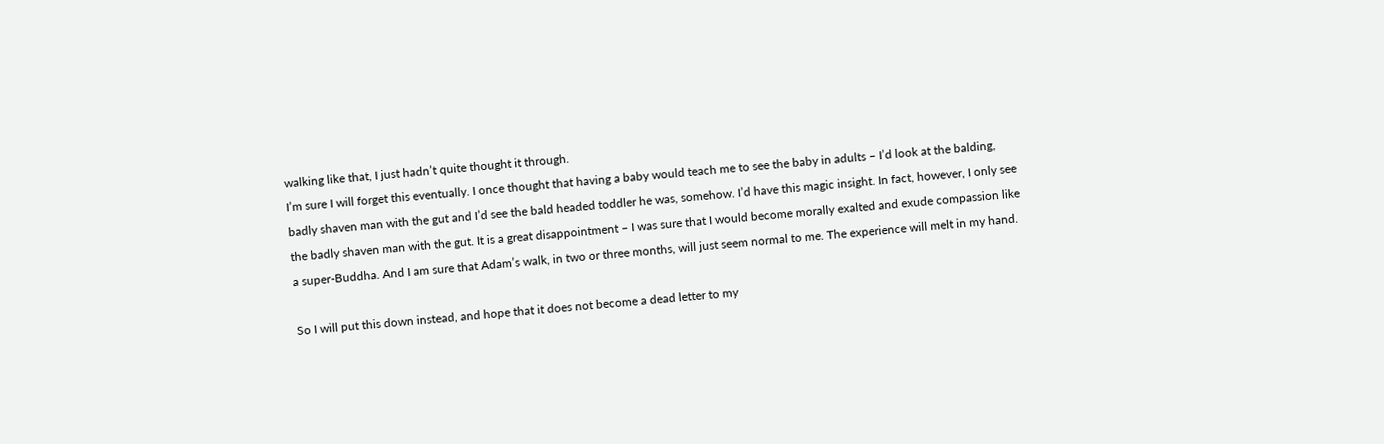walking like that, I just hadn’t quite thought it through.
I’m sure I will forget this eventually. I once thought that having a baby would teach me to see the baby in adults – I’d look at the balding, badly shaven man with the gut and I’d see the bald headed toddler he was, somehow. I’d have this magic insight. In fact, however, I only see the badly shaven man with the gut. It is a great disappointment – I was sure that I would become morally exalted and exude compassion like a super-Buddha. And I am sure that Adam’s walk, in two or three months, will just seem normal to me. The experience will melt in my hand.

So I will put this down instead, and hope that it does not become a dead letter to my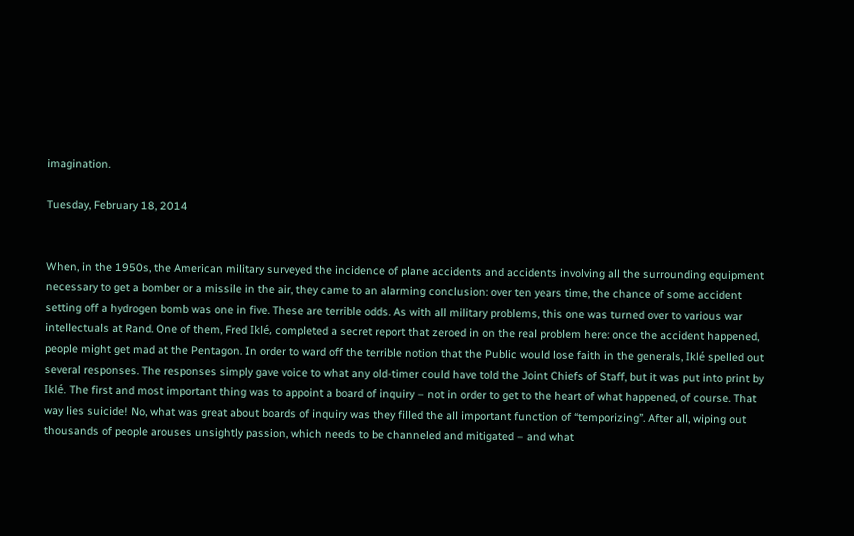imagination.

Tuesday, February 18, 2014


When, in the 1950s, the American military surveyed the incidence of plane accidents and accidents involving all the surrounding equipment necessary to get a bomber or a missile in the air, they came to an alarming conclusion: over ten years time, the chance of some accident setting off a hydrogen bomb was one in five. These are terrible odds. As with all military problems, this one was turned over to various war intellectuals at Rand. One of them, Fred Iklé, completed a secret report that zeroed in on the real problem here: once the accident happened, people might get mad at the Pentagon. In order to ward off the terrible notion that the Public would lose faith in the generals, Iklé spelled out several responses. The responses simply gave voice to what any old-timer could have told the Joint Chiefs of Staff, but it was put into print by Iklé. The first and most important thing was to appoint a board of inquiry – not in order to get to the heart of what happened, of course. That way lies suicide! No, what was great about boards of inquiry was they filled the all important function of “temporizing”. After all, wiping out thousands of people arouses unsightly passion, which needs to be channeled and mitigated – and what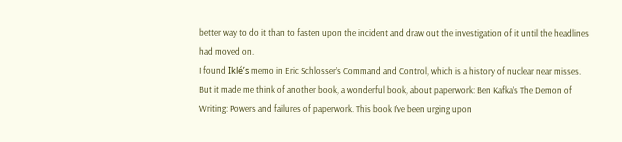better way to do it than to fasten upon the incident and draw out the investigation of it until the headlines had moved on.
I found Iklé’s memo in Eric Schlosser’s Command and Control, which is a history of nuclear near misses. But it made me think of another book, a wonderful book, about paperwork: Ben Kafka’s The Demon of Writing: Powers and failures of paperwork. This book I’ve been urging upon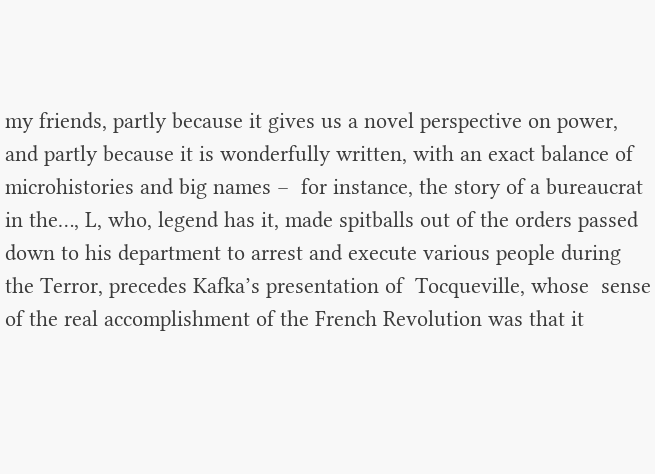my friends, partly because it gives us a novel perspective on power, and partly because it is wonderfully written, with an exact balance of microhistories and big names –  for instance, the story of a bureaucrat in the…, L, who, legend has it, made spitballs out of the orders passed down to his department to arrest and execute various people during the Terror, precedes Kafka’s presentation of  Tocqueville, whose  sense of the real accomplishment of the French Revolution was that it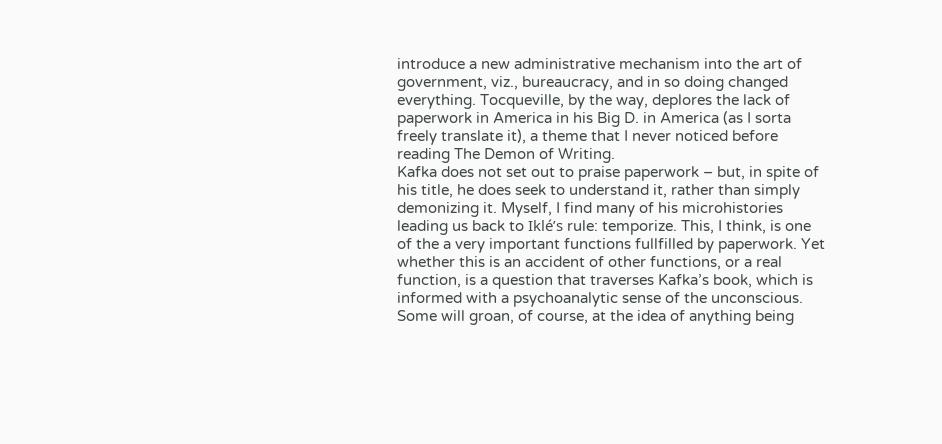introduce a new administrative mechanism into the art of government, viz., bureaucracy, and in so doing changed everything. Tocqueville, by the way, deplores the lack of paperwork in America in his Big D. in America (as I sorta freely translate it), a theme that I never noticed before reading The Demon of Writing.
Kafka does not set out to praise paperwork – but, in spite of his title, he does seek to understand it, rather than simply demonizing it. Myself, I find many of his microhistories leading us back to Iklé’s rule: temporize. This, I think, is one of the a very important functions fullfilled by paperwork. Yet whether this is an accident of other functions, or a real function, is a question that traverses Kafka’s book, which is informed with a psychoanalytic sense of the unconscious. Some will groan, of course, at the idea of anything being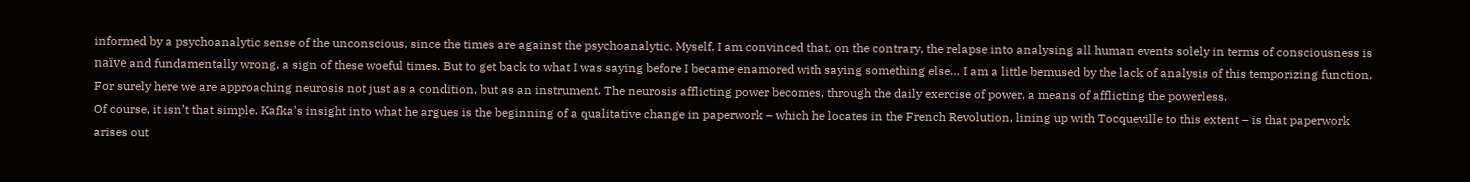informed by a psychoanalytic sense of the unconscious, since the times are against the psychoanalytic. Myself, I am convinced that, on the contrary, the relapse into analysing all human events solely in terms of consciousness is naïve and fundamentally wrong, a sign of these woeful times. But to get back to what I was saying before I became enamored with saying something else… I am a little bemused by the lack of analysis of this temporizing function. For surely here we are approaching neurosis not just as a condition, but as an instrument. The neurosis afflicting power becomes, through the daily exercise of power, a means of afflicting the powerless.
Of course, it isn’t that simple. Kafka’s insight into what he argues is the beginning of a qualitative change in paperwork – which he locates in the French Revolution, lining up with Tocqueville to this extent – is that paperwork arises out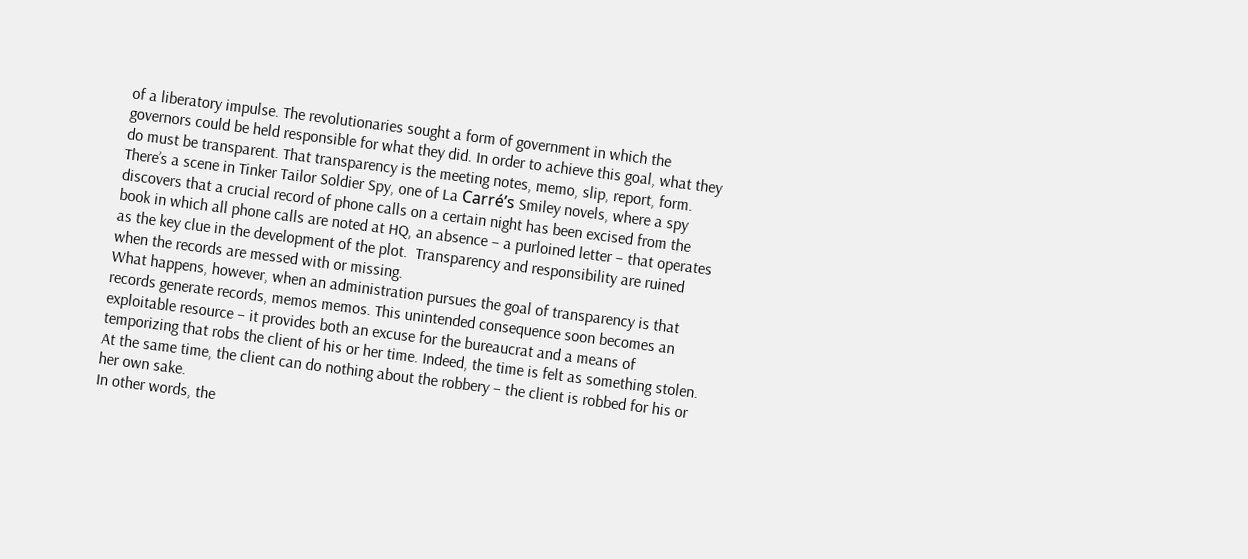of a liberatory impulse. The revolutionaries sought a form of government in which the governors could be held responsible for what they did. In order to achieve this goal, what they do must be transparent. That transparency is the meeting notes, memo, slip, report, form. There’s a scene in Tinker Tailor Soldier Spy, one of La Carré’s Smiley novels, where a spy discovers that a crucial record of phone calls on a certain night has been excised from the book in which all phone calls are noted at HQ, an absence – a purloined letter – that operates as the key clue in the development of the plot.  Transparency and responsibility are ruined when the records are messed with or missing.
What happens, however, when an administration pursues the goal of transparency is that records generate records, memos memos. This unintended consequence soon becomes an exploitable resource – it provides both an excuse for the bureaucrat and a means of temporizing that robs the client of his or her time. Indeed, the time is felt as something stolen. At the same time, the client can do nothing about the robbery – the client is robbed for his or her own sake.
In other words, the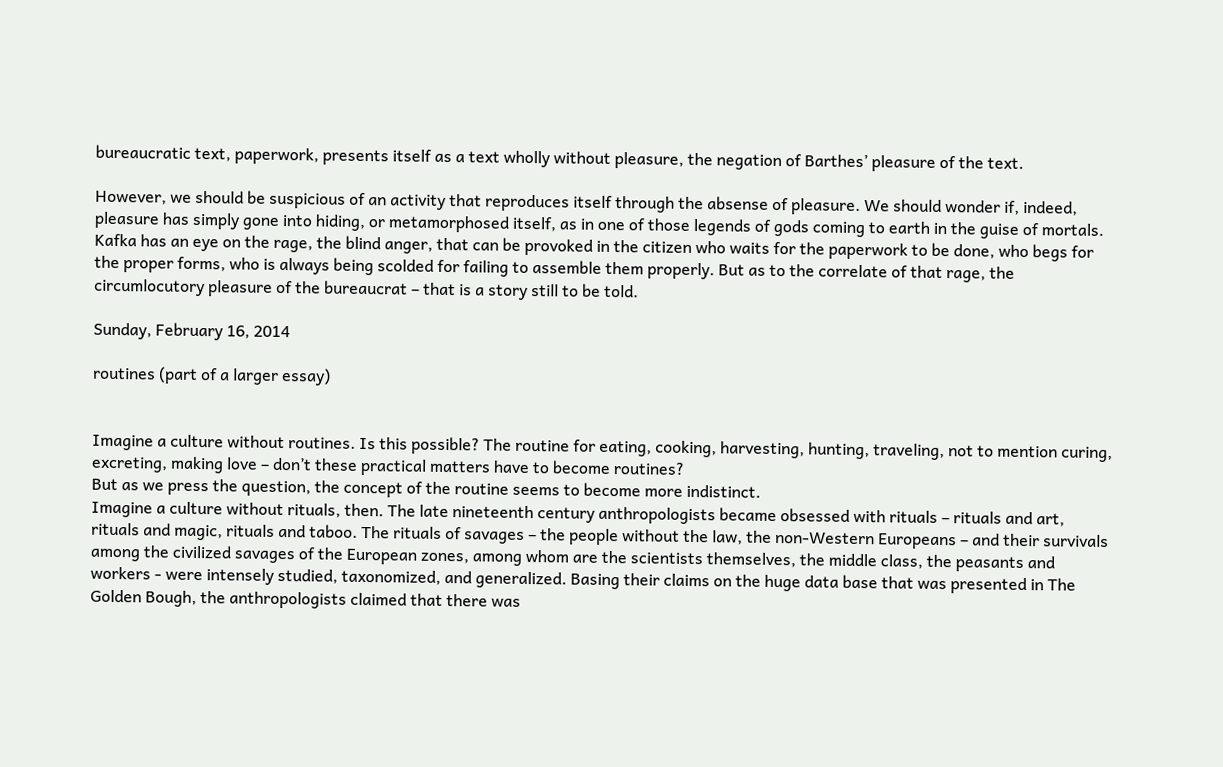bureaucratic text, paperwork, presents itself as a text wholly without pleasure, the negation of Barthes’ pleasure of the text.

However, we should be suspicious of an activity that reproduces itself through the absense of pleasure. We should wonder if, indeed, pleasure has simply gone into hiding, or metamorphosed itself, as in one of those legends of gods coming to earth in the guise of mortals.   Kafka has an eye on the rage, the blind anger, that can be provoked in the citizen who waits for the paperwork to be done, who begs for the proper forms, who is always being scolded for failing to assemble them properly. But as to the correlate of that rage, the circumlocutory pleasure of the bureaucrat – that is a story still to be told.

Sunday, February 16, 2014

routines (part of a larger essay)


Imagine a culture without routines. Is this possible? The routine for eating, cooking, harvesting, hunting, traveling, not to mention curing, excreting, making love – don’t these practical matters have to become routines?
But as we press the question, the concept of the routine seems to become more indistinct.
Imagine a culture without rituals, then. The late nineteenth century anthropologists became obsessed with rituals – rituals and art, rituals and magic, rituals and taboo. The rituals of savages – the people without the law, the non-Western Europeans – and their survivals among the civilized savages of the European zones, among whom are the scientists themselves, the middle class, the peasants and workers - were intensely studied, taxonomized, and generalized. Basing their claims on the huge data base that was presented in The Golden Bough, the anthropologists claimed that there was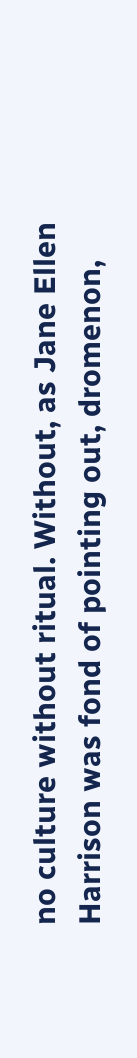no culture without ritual. Without, as Jane Ellen Harrison was fond of pointing out, dromenon,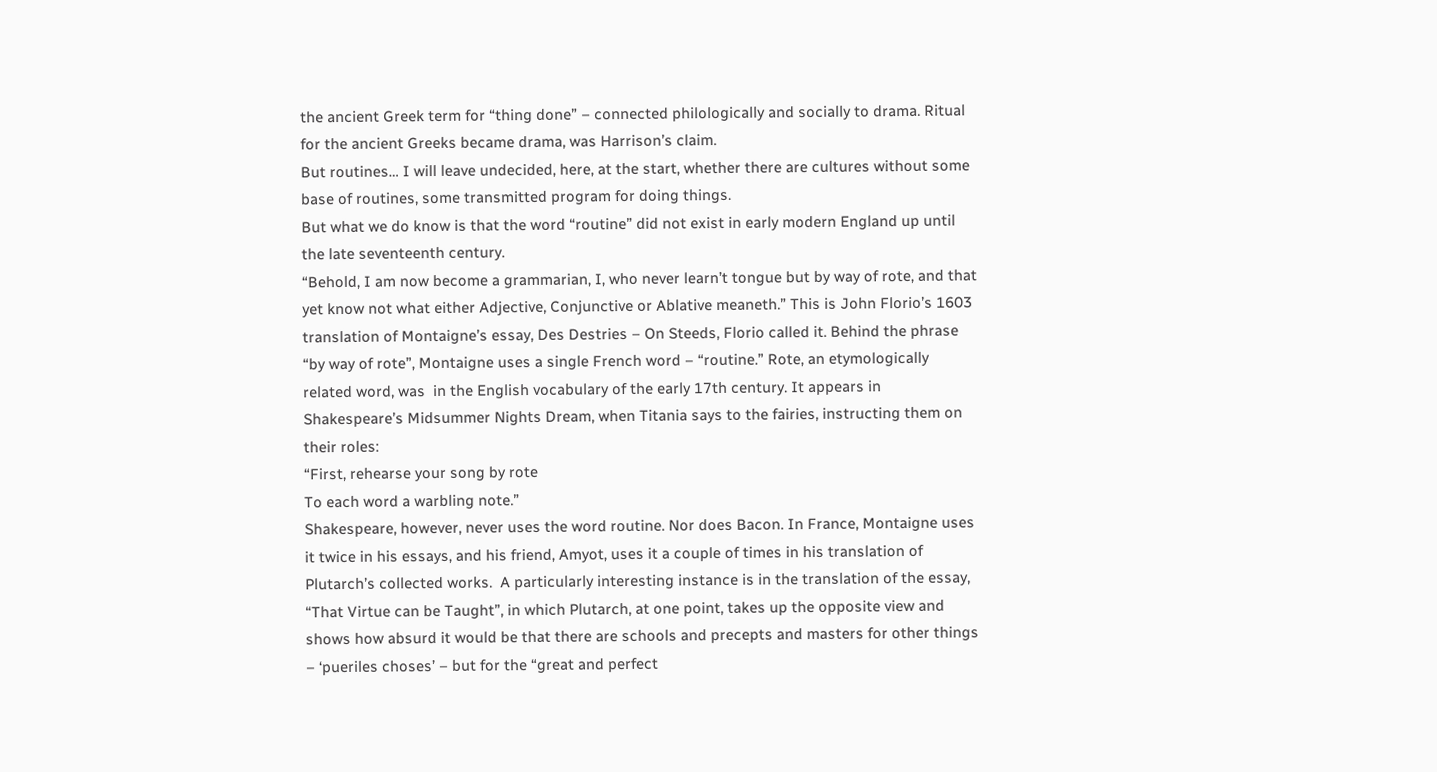the ancient Greek term for “thing done” – connected philologically and socially to drama. Ritual for the ancient Greeks became drama, was Harrison’s claim.
But routines… I will leave undecided, here, at the start, whether there are cultures without some base of routines, some transmitted program for doing things.
But what we do know is that the word “routine” did not exist in early modern England up until the late seventeenth century.
“Behold, I am now become a grammarian, I, who never learn’t tongue but by way of rote, and that yet know not what either Adjective, Conjunctive or Ablative meaneth.” This is John Florio’s 1603 translation of Montaigne’s essay, Des Destries – On Steeds, Florio called it. Behind the phrase “by way of rote”, Montaigne uses a single French word – “routine.” Rote, an etymologically related word, was  in the English vocabulary of the early 17th century. It appears in Shakespeare’s Midsummer Nights Dream, when Titania says to the fairies, instructing them on their roles:
“First, rehearse your song by rote
To each word a warbling note.”
Shakespeare, however, never uses the word routine. Nor does Bacon. In France, Montaigne uses it twice in his essays, and his friend, Amyot, uses it a couple of times in his translation of Plutarch’s collected works.  A particularly interesting instance is in the translation of the essay, “That Virtue can be Taught”, in which Plutarch, at one point, takes up the opposite view and shows how absurd it would be that there are schools and precepts and masters for other things – ‘pueriles choses’ – but for the “great and perfect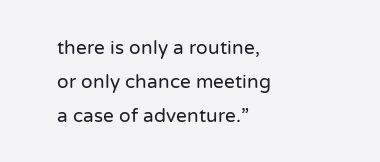there is only a routine, or only chance meeting a case of adventure.”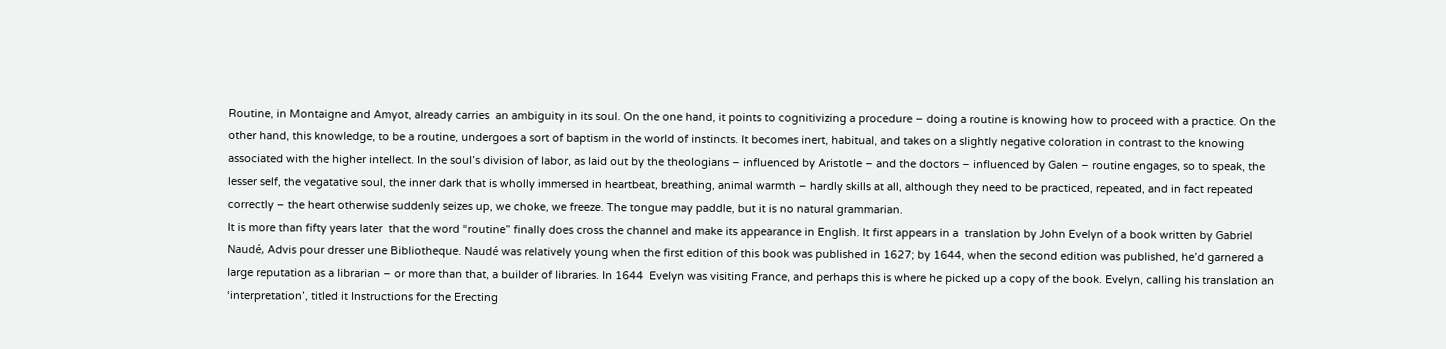Routine, in Montaigne and Amyot, already carries  an ambiguity in its soul. On the one hand, it points to cognitivizing a procedure – doing a routine is knowing how to proceed with a practice. On the other hand, this knowledge, to be a routine, undergoes a sort of baptism in the world of instincts. It becomes inert, habitual, and takes on a slightly negative coloration in contrast to the knowing associated with the higher intellect. In the soul’s division of labor, as laid out by the theologians – influenced by Aristotle – and the doctors – influenced by Galen – routine engages, so to speak, the lesser self, the vegatative soul, the inner dark that is wholly immersed in heartbeat, breathing, animal warmth – hardly skills at all, although they need to be practiced, repeated, and in fact repeated correctly – the heart otherwise suddenly seizes up, we choke, we freeze. The tongue may paddle, but it is no natural grammarian.
It is more than fifty years later  that the word “routine” finally does cross the channel and make its appearance in English. It first appears in a  translation by John Evelyn of a book written by Gabriel Naudé, Advis pour dresser une Bibliotheque. Naudé was relatively young when the first edition of this book was published in 1627; by 1644, when the second edition was published, he’d garnered a large reputation as a librarian – or more than that, a builder of libraries. In 1644  Evelyn was visiting France, and perhaps this is where he picked up a copy of the book. Evelyn, calling his translation an ‘interpretation’, titled it Instructions for the Erecting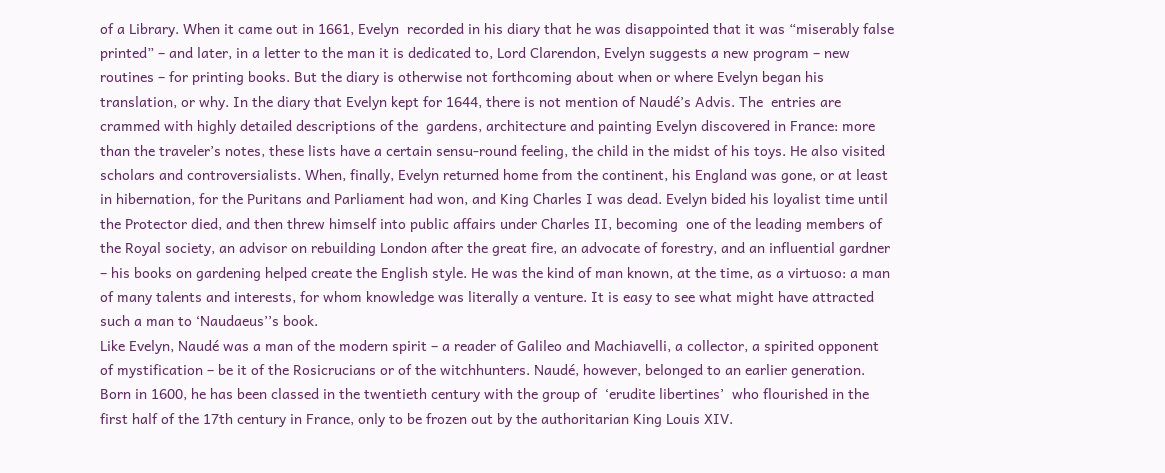of a Library. When it came out in 1661, Evelyn  recorded in his diary that he was disappointed that it was “miserably false printed” – and later, in a letter to the man it is dedicated to, Lord Clarendon, Evelyn suggests a new program – new routines – for printing books. But the diary is otherwise not forthcoming about when or where Evelyn began his translation, or why. In the diary that Evelyn kept for 1644, there is not mention of Naudé’s Advis. The  entries are crammed with highly detailed descriptions of the  gardens, architecture and painting Evelyn discovered in France: more than the traveler’s notes, these lists have a certain sensu-round feeling, the child in the midst of his toys. He also visited scholars and controversialists. When, finally, Evelyn returned home from the continent, his England was gone, or at least in hibernation, for the Puritans and Parliament had won, and King Charles I was dead. Evelyn bided his loyalist time until the Protector died, and then threw himself into public affairs under Charles II, becoming  one of the leading members of the Royal society, an advisor on rebuilding London after the great fire, an advocate of forestry, and an influential gardner – his books on gardening helped create the English style. He was the kind of man known, at the time, as a virtuoso: a man of many talents and interests, for whom knowledge was literally a venture. It is easy to see what might have attracted such a man to ‘Naudaeus’’s book.
Like Evelyn, Naudé was a man of the modern spirit – a reader of Galileo and Machiavelli, a collector, a spirited opponent of mystification – be it of the Rosicrucians or of the witchhunters. Naudé, however, belonged to an earlier generation. Born in 1600, he has been classed in the twentieth century with the group of  ‘erudite libertines’  who flourished in the first half of the 17th century in France, only to be frozen out by the authoritarian King Louis XIV.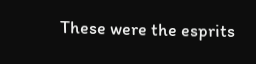These were the esprits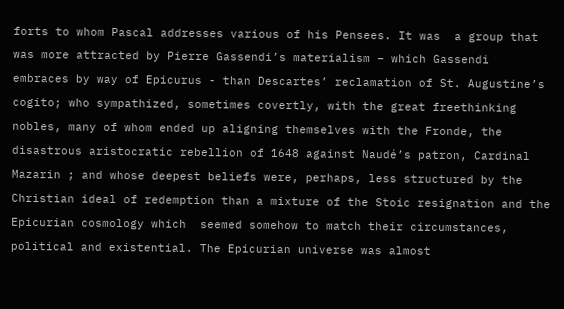forts to whom Pascal addresses various of his Pensees. It was  a group that was more attracted by Pierre Gassendi’s materialism – which Gassendi  embraces by way of Epicurus - than Descartes’ reclamation of St. Augustine’s cogito; who sympathized, sometimes covertly, with the great freethinking nobles, many of whom ended up aligning themselves with the Fronde, the disastrous aristocratic rebellion of 1648 against Naudé’s patron, Cardinal Mazarin ; and whose deepest beliefs were, perhaps, less structured by the Christian ideal of redemption than a mixture of the Stoic resignation and the  Epicurian cosmology which  seemed somehow to match their circumstances, political and existential. The Epicurian universe was almost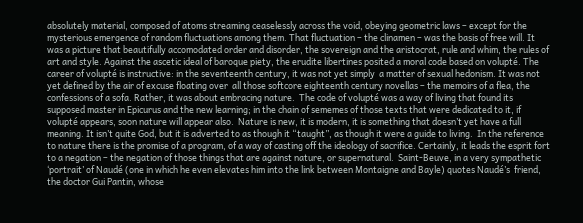absolutely material, composed of atoms streaming ceaselessly across the void, obeying geometric laws – except for the mysterious emergence of random fluctuations among them. That fluctuation – the clinamen – was the basis of free will. It was a picture that beautifully accomodated order and disorder, the sovereign and the aristocrat, rule and whim, the rules of art and style. Against the ascetic ideal of baroque piety, the erudite libertines posited a moral code based on volupté. The career of volupté is instructive: in the seventeenth century, it was not yet simply  a matter of sexual hedonism. It was not yet defined by the air of excuse floating over  all those softcore eighteenth century novellas – the memoirs of a flea, the confessions of a sofa. Rather, it was about embracing nature.  The code of volupté was a way of living that found its supposed master in Epicurus and the new learning; in the chain of sememes of those texts that were dedicated to it, if volupté appears, soon nature will appear also.  Nature is new, it is modern, it is something that doesn’t yet have a full meaning. It isn’t quite God, but it is adverted to as though it “taught”, as though it were a guide to living.  In the reference to nature there is the promise of a program, of a way of casting off the ideology of sacrifice. Certainly, it leads the esprit fort to a negation – the negation of those things that are against nature, or supernatural.  Saint-Beuve, in a very sympathetic ‘portrait’ of Naudé (one in which he even elevates him into the link between Montaigne and Bayle) quotes Naudé’s  friend, the doctor Gui Pantin, whose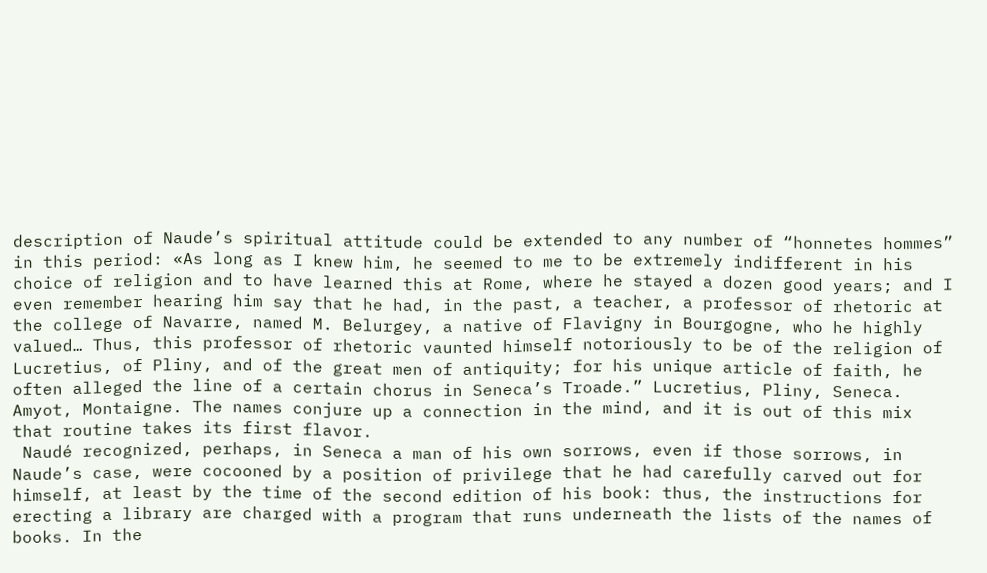description of Naude’s spiritual attitude could be extended to any number of “honnetes hommes” in this period: «As long as I knew him, he seemed to me to be extremely indifferent in his choice of religion and to have learned this at Rome, where he stayed a dozen good years; and I even remember hearing him say that he had, in the past, a teacher, a professor of rhetoric at the college of Navarre, named M. Belurgey, a native of Flavigny in Bourgogne, who he highly valued… Thus, this professor of rhetoric vaunted himself notoriously to be of the religion of Lucretius, of Pliny, and of the great men of antiquity; for his unique article of faith, he often alleged the line of a certain chorus in Seneca’s Troade.” Lucretius, Pliny, Seneca. Amyot, Montaigne. The names conjure up a connection in the mind, and it is out of this mix that routine takes its first flavor.
 Naudé recognized, perhaps, in Seneca a man of his own sorrows, even if those sorrows, in Naude’s case, were cocooned by a position of privilege that he had carefully carved out for himself, at least by the time of the second edition of his book: thus, the instructions for erecting a library are charged with a program that runs underneath the lists of the names of books. In the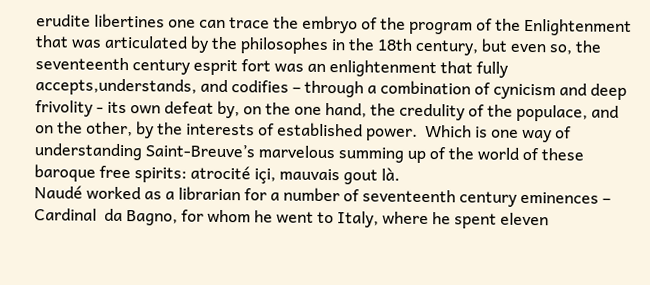erudite libertines one can trace the embryo of the program of the Enlightenment  that was articulated by the philosophes in the 18th century, but even so, the seventeenth century esprit fort was an enlightenment that fully accepts,understands, and codifies – through a combination of cynicism and deep frivolity - its own defeat by, on the one hand, the credulity of the populace, and on the other, by the interests of established power.  Which is one way of understanding Saint-Breuve’s marvelous summing up of the world of these baroque free spirits: atrocité içi, mauvais gout là.
Naudé worked as a librarian for a number of seventeenth century eminences – Cardinal  da Bagno, for whom he went to Italy, where he spent eleven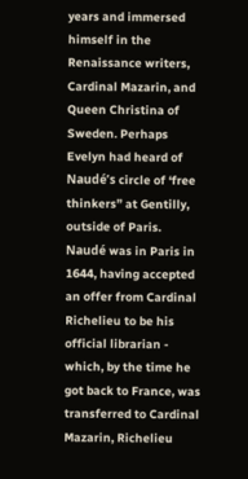years and immersed himself in the Renaissance writers, Cardinal Mazarin, and Queen Christina of Sweden. Perhaps Evelyn had heard of  Naudé’s circle of ‘free thinkers” at Gentilly, outside of Paris.  Naudé was in Paris in 1644, having accepted an offer from Cardinal Richelieu to be his official librarian - which, by the time he got back to France, was transferred to Cardinal Mazarin, Richelieu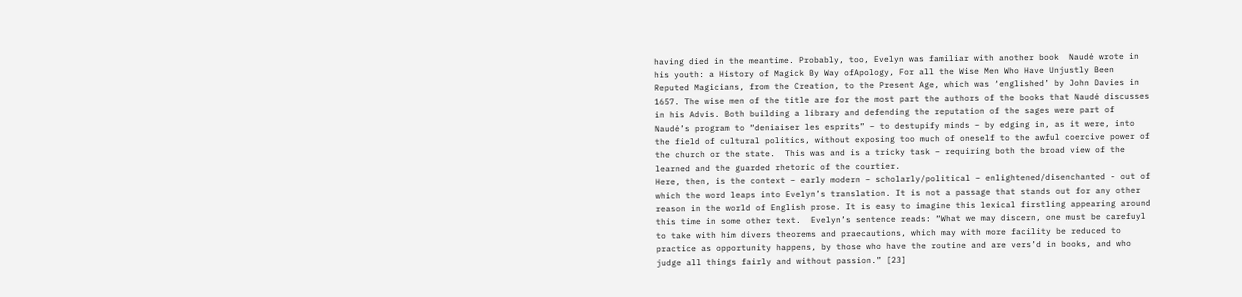having died in the meantime. Probably, too, Evelyn was familiar with another book  Naudé wrote in his youth: a History of Magick By Way ofApology, For all the Wise Men Who Have Unjustly Been Reputed Magicians, from the Creation, to the Present Age, which was ‘englished’ by John Davies in 1657. The wise men of the title are for the most part the authors of the books that Naudé discusses in his Advis. Both building a library and defending the reputation of the sages were part of Naudé’s program to “deniaiser les esprits” – to destupify minds – by edging in, as it were, into the field of cultural politics, without exposing too much of oneself to the awful coercive power of the church or the state.  This was and is a tricky task – requiring both the broad view of the learned and the guarded rhetoric of the courtier.
Here, then, is the context – early modern – scholarly/political – enlightened/disenchanted - out of which the word leaps into Evelyn’s translation. It is not a passage that stands out for any other reason in the world of English prose. It is easy to imagine this lexical firstling appearing around this time in some other text.  Evelyn’s sentence reads: “What we may discern, one must be carefuyl to take with him divers theorems and praecautions, which may with more facility be reduced to practice as opportunity happens, by those who have the routine and are vers’d in books, and who judge all things fairly and without passion.” [23]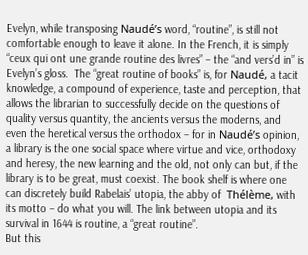Evelyn, while transposing Naudé’s word, “routine”, is still not comfortable enough to leave it alone. In the French, it is simply “ceux qui ont une grande routine des livres” – the “and vers’d in” is Evelyn’s gloss.  The “great routine of books” is, for Naudé, a tacit knowledge, a compound of experience, taste and perception, that allows the librarian to successfully decide on the questions of quality versus quantity, the ancients versus the moderns, and even the heretical versus the orthodox – for in Naudé’s opinion, a library is the one social space where virtue and vice, orthodoxy and heresy, the new learning and the old, not only can but, if the library is to be great, must coexist. The book shelf is where one can discretely build Rabelais’ utopia, the abby of  Thélème, with its motto – do what you will. The link between utopia and its survival in 1644 is routine, a “great routine”.
But this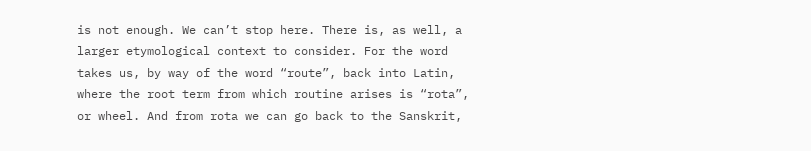is not enough. We can’t stop here. There is, as well, a larger etymological context to consider. For the word takes us, by way of the word “route”, back into Latin, where the root term from which routine arises is “rota”, or wheel. And from rota we can go back to the Sanskrit,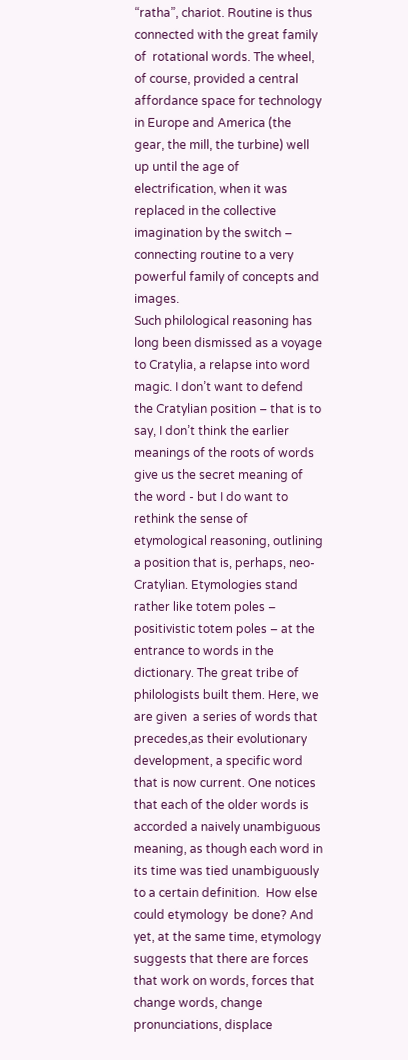“ratha”, chariot. Routine is thus connected with the great family of  rotational words. The wheel, of course, provided a central affordance space for technology in Europe and America (the gear, the mill, the turbine) well up until the age of electrification, when it was replaced in the collective imagination by the switch – connecting routine to a very powerful family of concepts and images.
Such philological reasoning has long been dismissed as a voyage to Cratylia, a relapse into word magic. I don’t want to defend the Cratylian position – that is to say, I don’t think the earlier meanings of the roots of words give us the secret meaning of the word - but I do want to rethink the sense of etymological reasoning, outlining a position that is, perhaps, neo-Cratylian. Etymologies stand rather like totem poles – positivistic totem poles – at the entrance to words in the dictionary. The great tribe of philologists built them. Here, we are given  a series of words that precedes,as their evolutionary development, a specific word that is now current. One notices that each of the older words is accorded a naively unambiguous meaning, as though each word in its time was tied unambiguously to a certain definition.  How else could etymology  be done? And yet, at the same time, etymology suggests that there are forces that work on words, forces that change words, change pronunciations, displace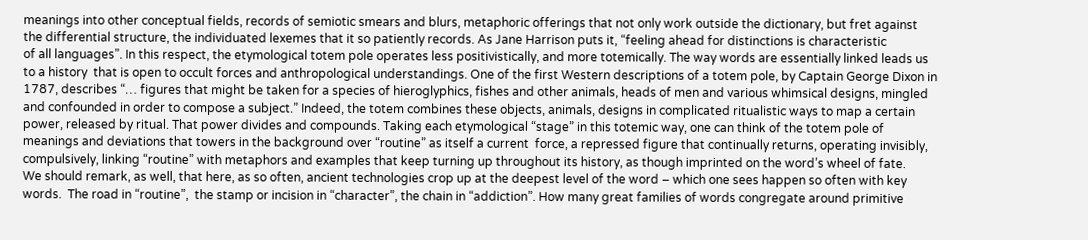meanings into other conceptual fields, records of semiotic smears and blurs, metaphoric offerings that not only work outside the dictionary, but fret against the differential structure, the individuated lexemes that it so patiently records. As Jane Harrison puts it, “feeling ahead for distinctions is characteristic
of all languages”. In this respect, the etymological totem pole operates less positivistically, and more totemically. The way words are essentially linked leads us to a history  that is open to occult forces and anthropological understandings. One of the first Western descriptions of a totem pole, by Captain George Dixon in 1787, describes “… figures that might be taken for a species of hieroglyphics, fishes and other animals, heads of men and various whimsical designs, mingled and confounded in order to compose a subject.” Indeed, the totem combines these objects, animals, designs in complicated ritualistic ways to map a certain power, released by ritual. That power divides and compounds. Taking each etymological “stage” in this totemic way, one can think of the totem pole of meanings and deviations that towers in the background over “routine” as itself a current  force, a repressed figure that continually returns, operating invisibly, compulsively, linking “routine” with metaphors and examples that keep turning up throughout its history, as though imprinted on the word’s wheel of fate.
We should remark, as well, that here, as so often, ancient technologies crop up at the deepest level of the word – which one sees happen so often with key words.  The road in “routine”,  the stamp or incision in “character”, the chain in “addiction”. How many great families of words congregate around primitive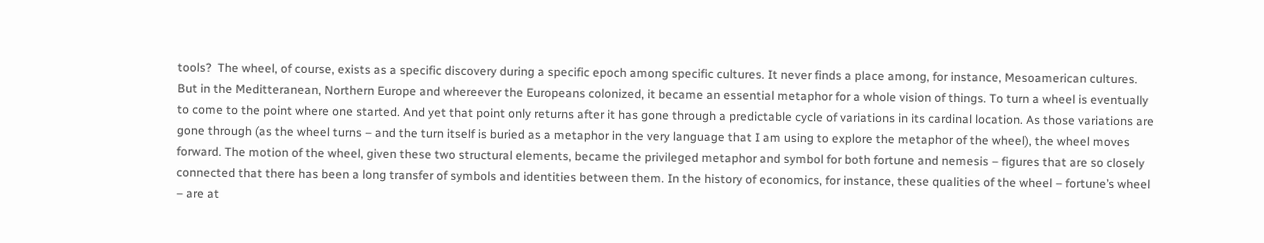tools?  The wheel, of course, exists as a specific discovery during a specific epoch among specific cultures. It never finds a place among, for instance, Mesoamerican cultures. But in the Meditteranean, Northern Europe and whereever the Europeans colonized, it became an essential metaphor for a whole vision of things. To turn a wheel is eventually to come to the point where one started. And yet that point only returns after it has gone through a predictable cycle of variations in its cardinal location. As those variations are gone through (as the wheel turns – and the turn itself is buried as a metaphor in the very language that I am using to explore the metaphor of the wheel), the wheel moves forward. The motion of the wheel, given these two structural elements, became the privileged metaphor and symbol for both fortune and nemesis – figures that are so closely connected that there has been a long transfer of symbols and identities between them. In the history of economics, for instance, these qualities of the wheel – fortune’s wheel – are at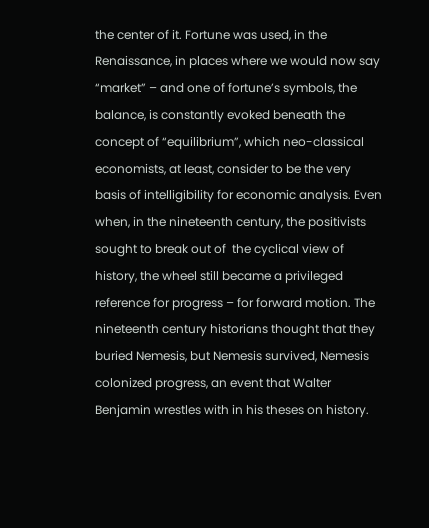the center of it. Fortune was used, in the Renaissance, in places where we would now say “market” – and one of fortune’s symbols, the balance, is constantly evoked beneath the concept of “equilibrium”, which neo-classical economists, at least, consider to be the very basis of intelligibility for economic analysis. Even when, in the nineteenth century, the positivists sought to break out of  the cyclical view of history, the wheel still became a privileged reference for progress – for forward motion. The nineteenth century historians thought that they buried Nemesis, but Nemesis survived, Nemesis colonized progress, an event that Walter Benjamin wrestles with in his theses on history.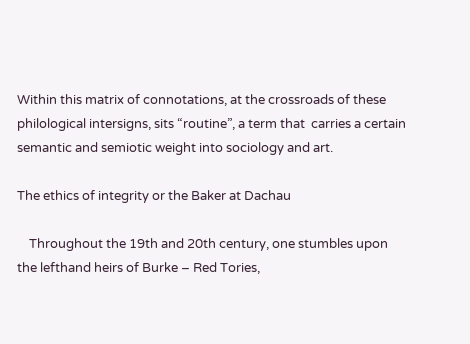Within this matrix of connotations, at the crossroads of these philological intersigns, sits “routine”, a term that  carries a certain semantic and semiotic weight into sociology and art.

The ethics of integrity or the Baker at Dachau

    Throughout the 19th and 20th century, one stumbles upon the lefthand heirs of Burke – Red Tories,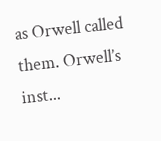as Orwell called them. Orwell’s inst...